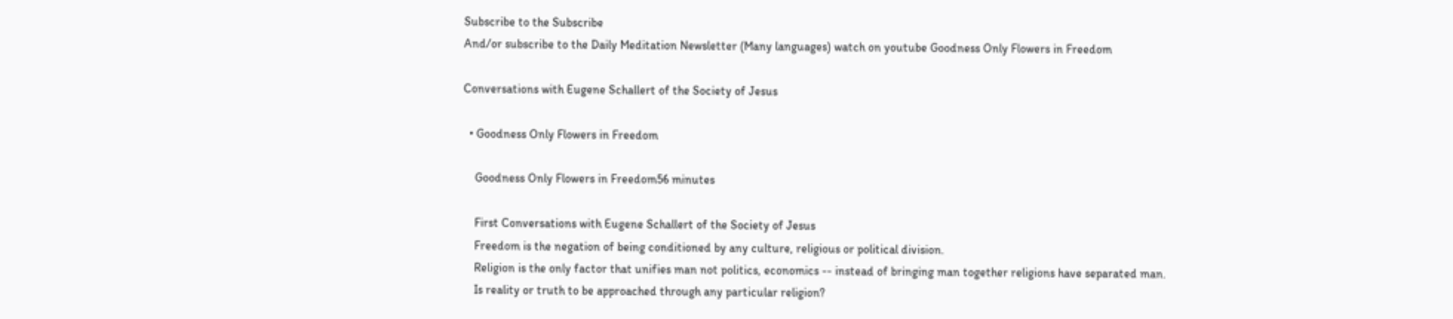Subscribe to the Subscribe
And/or subscribe to the Daily Meditation Newsletter (Many languages) watch on youtube Goodness Only Flowers in Freedom

Conversations with Eugene Schallert of the Society of Jesus

  • Goodness Only Flowers in Freedom

    Goodness Only Flowers in Freedom56 minutes

    First Conversations with Eugene Schallert of the Society of Jesus
    Freedom is the negation of being conditioned by any culture, religious or political division.
    Religion is the only factor that unifies man not politics, economics -- instead of bringing man together religions have separated man.
    Is reality or truth to be approached through any particular religion?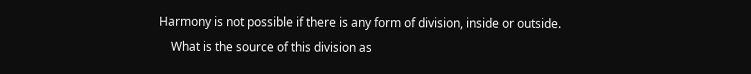Harmony is not possible if there is any form of division, inside or outside.
    What is the source of this division as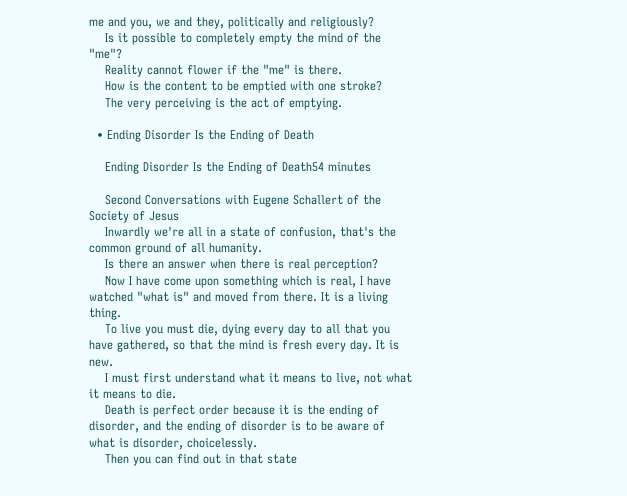me and you, we and they, politically and religiously?
    Is it possible to completely empty the mind of the "me"?
    Reality cannot flower if the "me" is there.
    How is the content to be emptied with one stroke?
    The very perceiving is the act of emptying.

  • Ending Disorder Is the Ending of Death

    Ending Disorder Is the Ending of Death54 minutes

    Second Conversations with Eugene Schallert of the Society of Jesus
    Inwardly we're all in a state of confusion, that's the common ground of all humanity.
    Is there an answer when there is real perception?
    Now I have come upon something which is real, I have watched "what is" and moved from there. It is a living thing.
    To live you must die, dying every day to all that you have gathered, so that the mind is fresh every day. It is new.
    I must first understand what it means to live, not what it means to die.
    Death is perfect order because it is the ending of disorder, and the ending of disorder is to be aware of what is disorder, choicelessly.
    Then you can find out in that state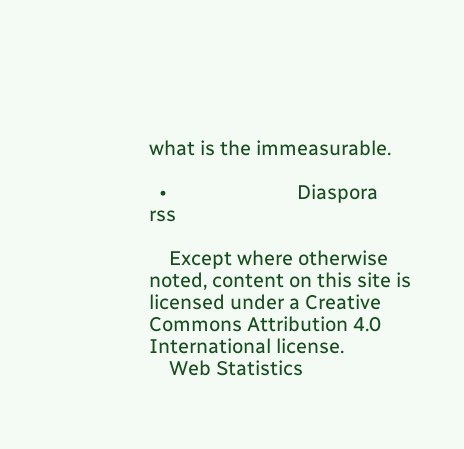what is the immeasurable.

  •                          Diaspora      rss

    Except where otherwise noted, content on this site is licensed under a Creative Commons Attribution 4.0 International license.
    Web Statistics